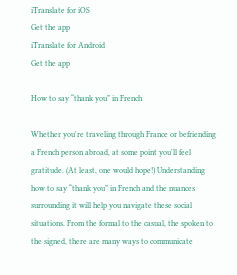iTranslate for iOS
Get the app
iTranslate for Android
Get the app

How to say “thank you” in French

Whether you're traveling through France or befriending a French person abroad, at some point you'll feel gratitude. (At least, one would hope!) Understanding how to say “thank you” in French and the nuances surrounding it will help you navigate these social situations. From the formal to the casual, the spoken to the signed, there are many ways to communicate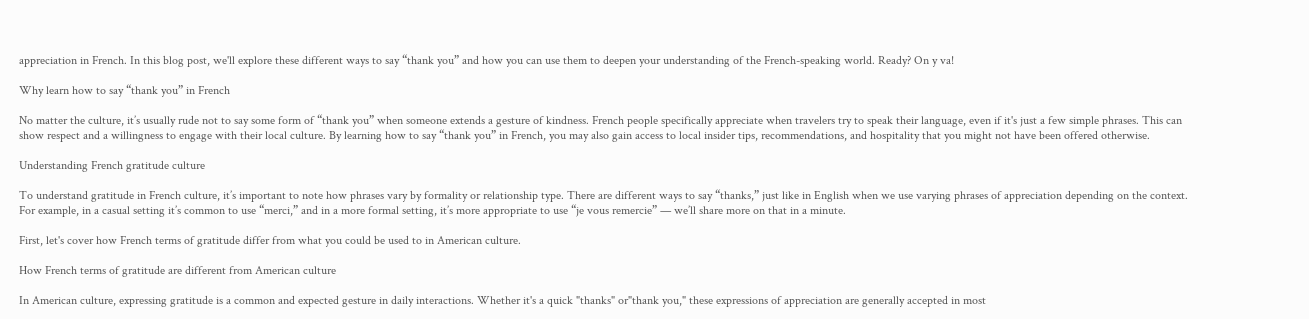appreciation in French. In this blog post, we'll explore these different ways to say “thank you” and how you can use them to deepen your understanding of the French-speaking world. Ready? On y va!

Why learn how to say “thank you” in French

No matter the culture, it’s usually rude not to say some form of “thank you” when someone extends a gesture of kindness. French people specifically appreciate when travelers try to speak their language, even if it's just a few simple phrases. This can show respect and a willingness to engage with their local culture. By learning how to say “thank you” in French, you may also gain access to local insider tips, recommendations, and hospitality that you might not have been offered otherwise.

Understanding French gratitude culture

To understand gratitude in French culture, it’s important to note how phrases vary by formality or relationship type. There are different ways to say “thanks,” just like in English when we use varying phrases of appreciation depending on the context. For example, in a casual setting it’s common to use “merci,” and in a more formal setting, it’s more appropriate to use “je vous remercie” — we’ll share more on that in a minute.

First, let's cover how French terms of gratitude differ from what you could be used to in American culture.

How French terms of gratitude are different from American culture

In American culture, expressing gratitude is a common and expected gesture in daily interactions. Whether it's a quick "thanks" or"thank you," these expressions of appreciation are generally accepted in most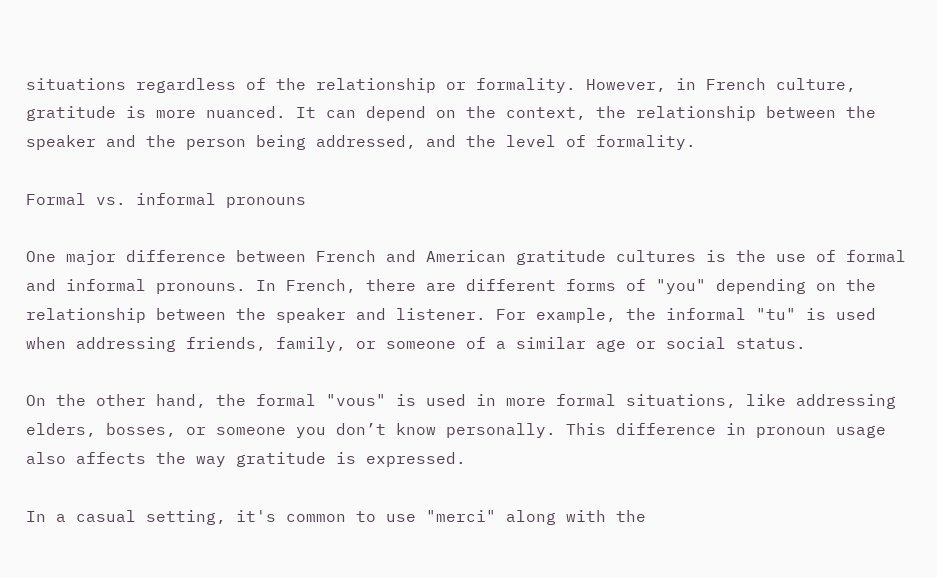situations regardless of the relationship or formality. However, in French culture, gratitude is more nuanced. It can depend on the context, the relationship between the speaker and the person being addressed, and the level of formality.

Formal vs. informal pronouns

One major difference between French and American gratitude cultures is the use of formal and informal pronouns. In French, there are different forms of "you" depending on the relationship between the speaker and listener. For example, the informal "tu" is used when addressing friends, family, or someone of a similar age or social status.

On the other hand, the formal "vous" is used in more formal situations, like addressing elders, bosses, or someone you don’t know personally. This difference in pronoun usage also affects the way gratitude is expressed.

In a casual setting, it's common to use "merci" along with the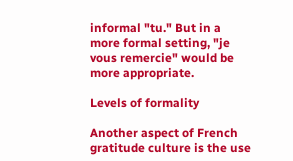informal "tu." But in a more formal setting, "je vous remercie" would be more appropriate.

Levels of formality

Another aspect of French gratitude culture is the use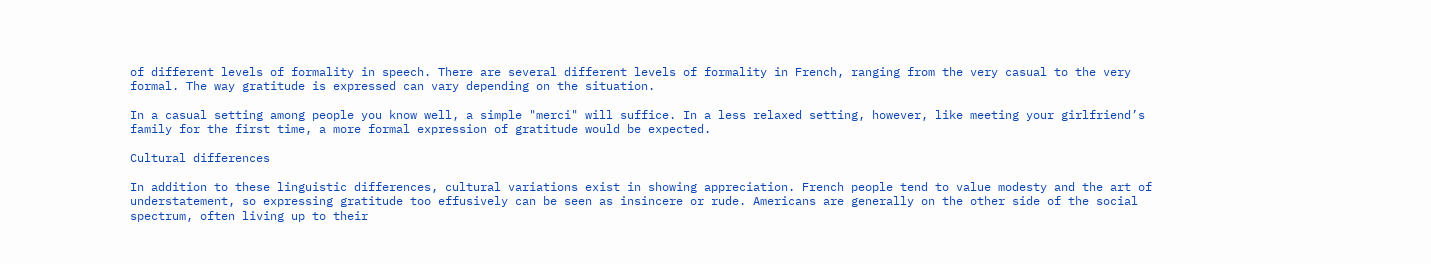of different levels of formality in speech. There are several different levels of formality in French, ranging from the very casual to the very formal. The way gratitude is expressed can vary depending on the situation.

In a casual setting among people you know well, a simple "merci" will suffice. In a less relaxed setting, however, like meeting your girlfriend’s family for the first time, a more formal expression of gratitude would be expected.

Cultural differences

In addition to these linguistic differences, cultural variations exist in showing appreciation. French people tend to value modesty and the art of understatement, so expressing gratitude too effusively can be seen as insincere or rude. Americans are generally on the other side of the social spectrum, often living up to their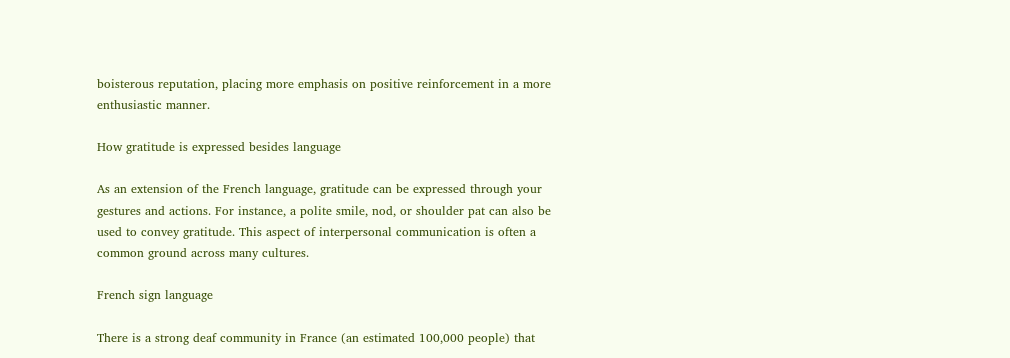boisterous reputation, placing more emphasis on positive reinforcement in a more enthusiastic manner.

How gratitude is expressed besides language

As an extension of the French language, gratitude can be expressed through your gestures and actions. For instance, a polite smile, nod, or shoulder pat can also be used to convey gratitude. This aspect of interpersonal communication is often a common ground across many cultures.

French sign language

There is a strong deaf community in France (an estimated 100,000 people) that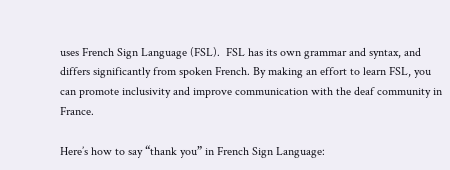uses French Sign Language (FSL).  FSL has its own grammar and syntax, and differs significantly from spoken French. By making an effort to learn FSL, you can promote inclusivity and improve communication with the deaf community in France.

Here’s how to say “thank you” in French Sign Language: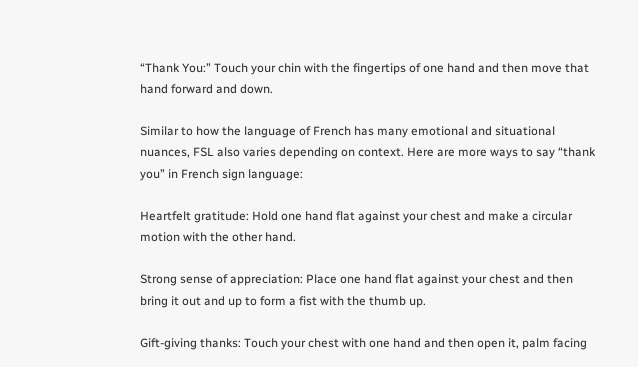“Thank You:” Touch your chin with the fingertips of one hand and then move that hand forward and down.

Similar to how the language of French has many emotional and situational nuances, FSL also varies depending on context. Here are more ways to say “thank you” in French sign language:

Heartfelt gratitude: Hold one hand flat against your chest and make a circular motion with the other hand.

Strong sense of appreciation: Place one hand flat against your chest and then bring it out and up to form a fist with the thumb up.

Gift-giving thanks: Touch your chest with one hand and then open it, palm facing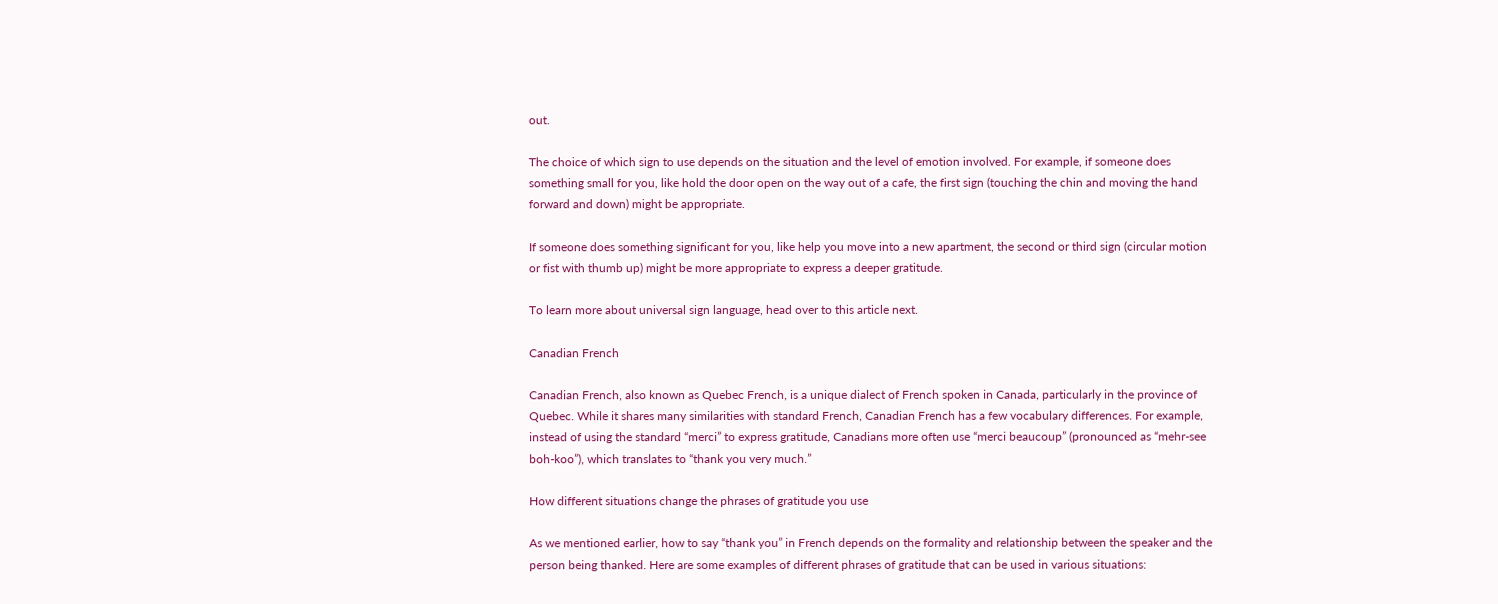out.

The choice of which sign to use depends on the situation and the level of emotion involved. For example, if someone does something small for you, like hold the door open on the way out of a cafe, the first sign (touching the chin and moving the hand forward and down) might be appropriate.

If someone does something significant for you, like help you move into a new apartment, the second or third sign (circular motion or fist with thumb up) might be more appropriate to express a deeper gratitude.

To learn more about universal sign language, head over to this article next.

Canadian French

Canadian French, also known as Quebec French, is a unique dialect of French spoken in Canada, particularly in the province of Quebec. While it shares many similarities with standard French, Canadian French has a few vocabulary differences. For example, instead of using the standard “merci” to express gratitude, Canadians more often use “merci beaucoup” (pronounced as “mehr-see boh-koo”), which translates to “thank you very much.”

How different situations change the phrases of gratitude you use

As we mentioned earlier, how to say “thank you” in French depends on the formality and relationship between the speaker and the person being thanked. Here are some examples of different phrases of gratitude that can be used in various situations: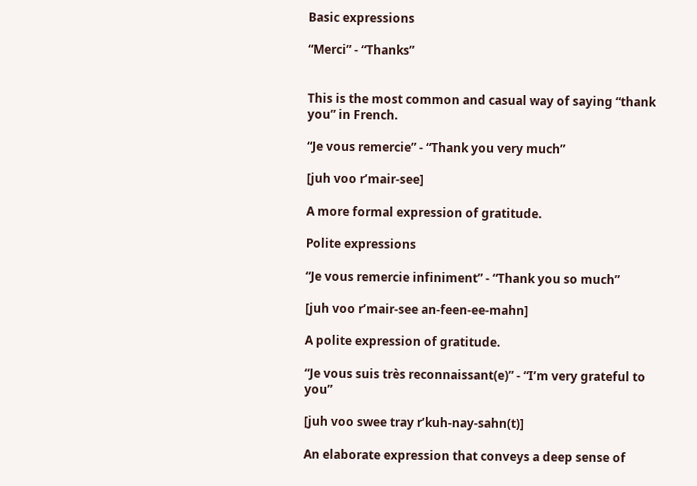Basic expressions

“Merci” - “Thanks”


This is the most common and casual way of saying “thank you” in French.

“Je vous remercie” - “Thank you very much”

[juh voo r’mair-see]

A more formal expression of gratitude.

Polite expressions

“Je vous remercie infiniment” - “Thank you so much”

[juh voo r’mair-see an-feen-ee-mahn]

A polite expression of gratitude.

“Je vous suis très reconnaissant(e)” - “I’m very grateful to you”

[juh voo swee tray r’kuh-nay-sahn(t)]

An elaborate expression that conveys a deep sense of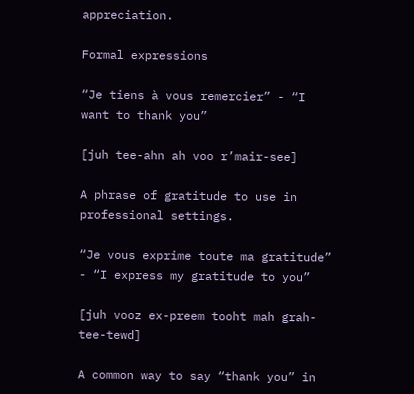appreciation.

Formal expressions

“Je tiens à vous remercier” - “I want to thank you”

[juh tee-ahn ah voo r’mair-see]

A phrase of gratitude to use in professional settings.

“Je vous exprime toute ma gratitude” - “I express my gratitude to you”

[juh vooz ex-preem tooht mah grah-tee-tewd]

A common way to say “thank you” in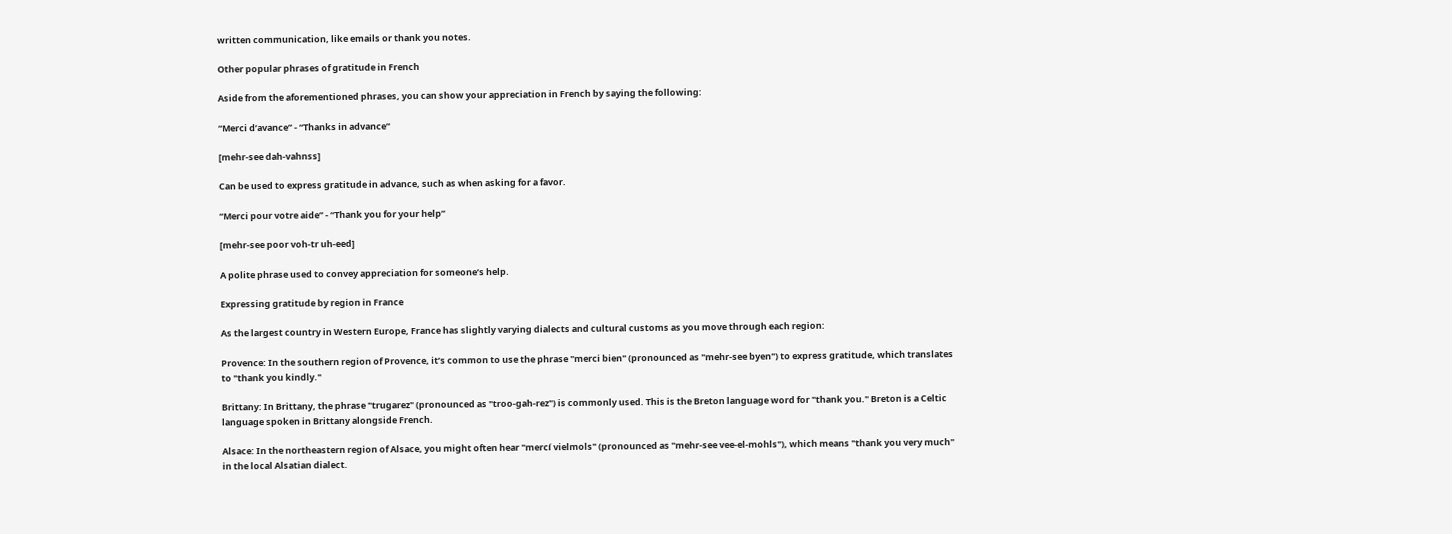written communication, like emails or thank you notes.

Other popular phrases of gratitude in French

Aside from the aforementioned phrases, you can show your appreciation in French by saying the following:

“Merci d’avance” - “Thanks in advance”

[mehr-see dah-vahnss]

Can be used to express gratitude in advance, such as when asking for a favor.

“Merci pour votre aide” - “Thank you for your help”

[mehr-see poor voh-tr uh-eed]

A polite phrase used to convey appreciation for someone’s help.

Expressing gratitude by region in France

As the largest country in Western Europe, France has slightly varying dialects and cultural customs as you move through each region:

Provence: In the southern region of Provence, it’s common to use the phrase "merci bien" (pronounced as "mehr-see byen") to express gratitude, which translates to "thank you kindly."

Brittany: In Brittany, the phrase "trugarez" (pronounced as "troo-gah-rez") is commonly used. This is the Breton language word for "thank you." Breton is a Celtic language spoken in Brittany alongside French.

Alsace: In the northeastern region of Alsace, you might often hear "mercí vielmols" (pronounced as "mehr-see vee-el-mohls"), which means "thank you very much" in the local Alsatian dialect.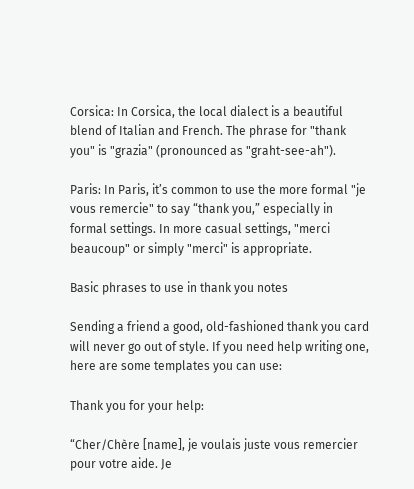Corsica: In Corsica, the local dialect is a beautiful blend of Italian and French. The phrase for "thank you" is "grazia" (pronounced as "graht-see-ah").

Paris: In Paris, it’s common to use the more formal "je vous remercie" to say “thank you,” especially in formal settings. In more casual settings, "merci beaucoup" or simply "merci" is appropriate.

Basic phrases to use in thank you notes

Sending a friend a good, old-fashioned thank you card will never go out of style. If you need help writing one, here are some templates you can use:

Thank you for your help:

“Cher/Chère [name], je voulais juste vous remercier pour votre aide. Je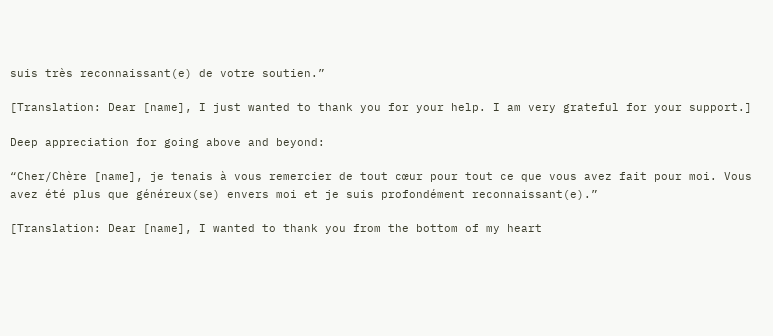suis très reconnaissant(e) de votre soutien.”

[Translation: Dear [name], I just wanted to thank you for your help. I am very grateful for your support.]

Deep appreciation for going above and beyond:

“Cher/Chère [name], je tenais à vous remercier de tout cœur pour tout ce que vous avez fait pour moi. Vous avez été plus que généreux(se) envers moi et je suis profondément reconnaissant(e).”

[Translation: Dear [name], I wanted to thank you from the bottom of my heart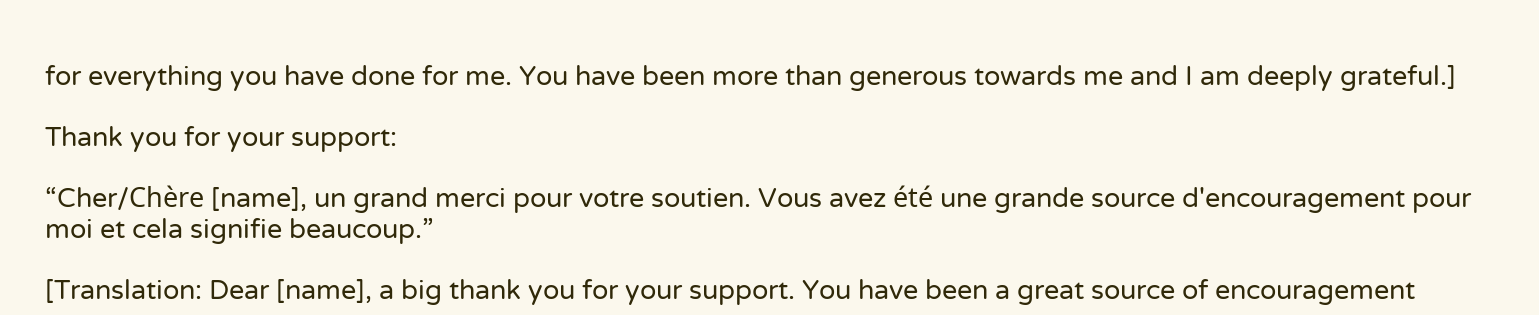for everything you have done for me. You have been more than generous towards me and I am deeply grateful.]

Thank you for your support:

“Cher/Chère [name], un grand merci pour votre soutien. Vous avez été une grande source d'encouragement pour moi et cela signifie beaucoup.”

[Translation: Dear [name], a big thank you for your support. You have been a great source of encouragement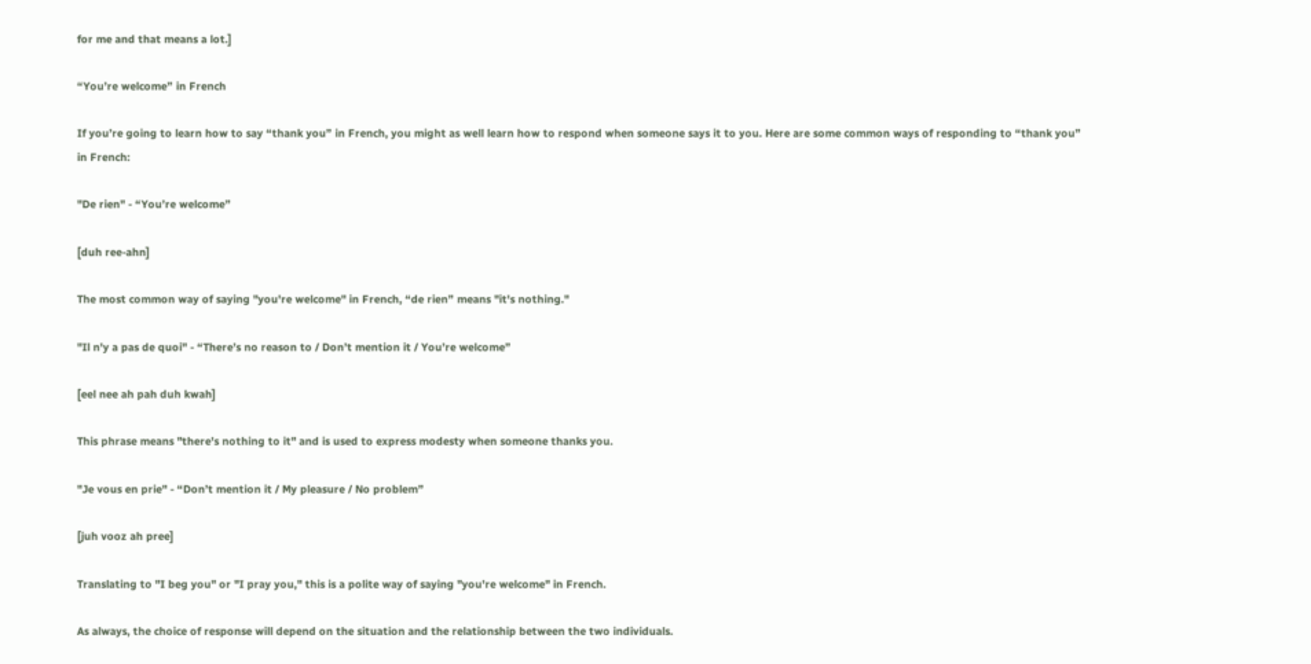for me and that means a lot.]

“You’re welcome” in French

If you’re going to learn how to say “thank you” in French, you might as well learn how to respond when someone says it to you. Here are some common ways of responding to “thank you” in French:

"De rien" - “You’re welcome”

[duh ree-ahn]

The most common way of saying "you're welcome" in French, “de rien” means "it's nothing."

"Il n'y a pas de quoi" - “There’s no reason to / Don’t mention it / You’re welcome”

[eel nee ah pah duh kwah]

This phrase means "there's nothing to it" and is used to express modesty when someone thanks you.

"Je vous en prie" - “Don’t mention it / My pleasure / No problem”

[juh vooz ah pree]

Translating to "I beg you" or "I pray you," this is a polite way of saying "you're welcome" in French.

As always, the choice of response will depend on the situation and the relationship between the two individuals.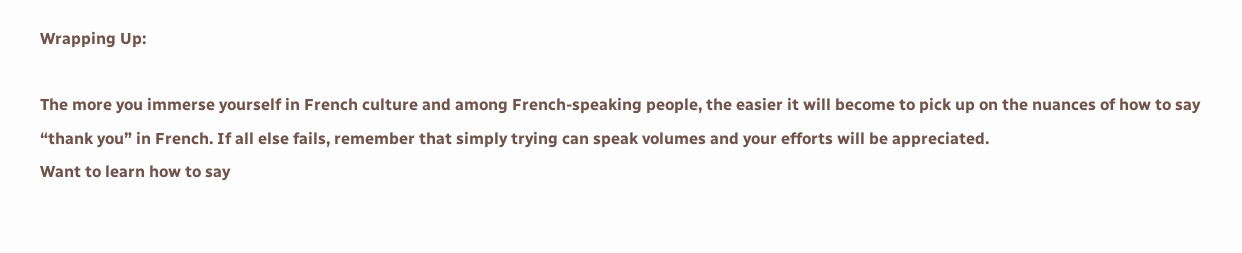Wrapping Up:

The more you immerse yourself in French culture and among French-speaking people, the easier it will become to pick up on the nuances of how to say “thank you” in French. If all else fails, remember that simply trying can speak volumes and your efforts will be appreciated.
Want to learn how to say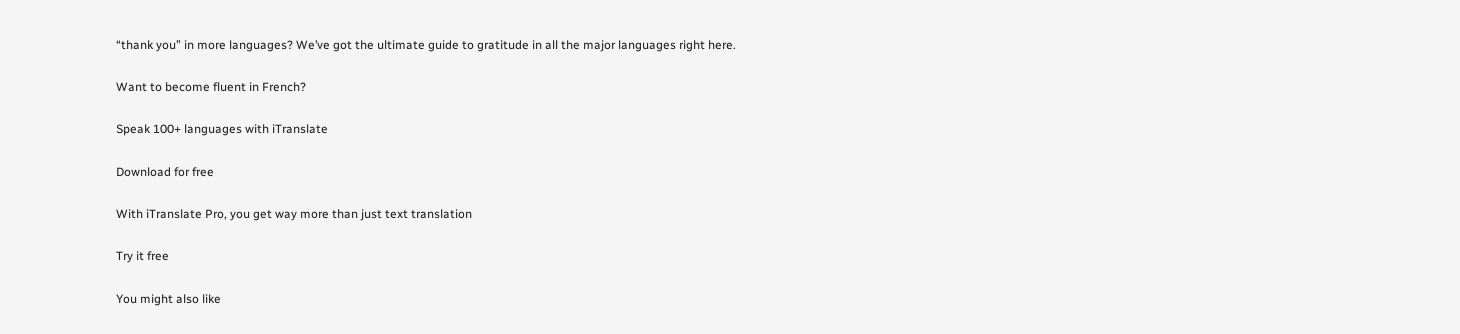“thank you” in more languages? We’ve got the ultimate guide to gratitude in all the major languages right here.

Want to become fluent in French?

Speak 100+ languages with iTranslate

Download for free

With iTranslate Pro, you get way more than just text translation

Try it free

You might also like